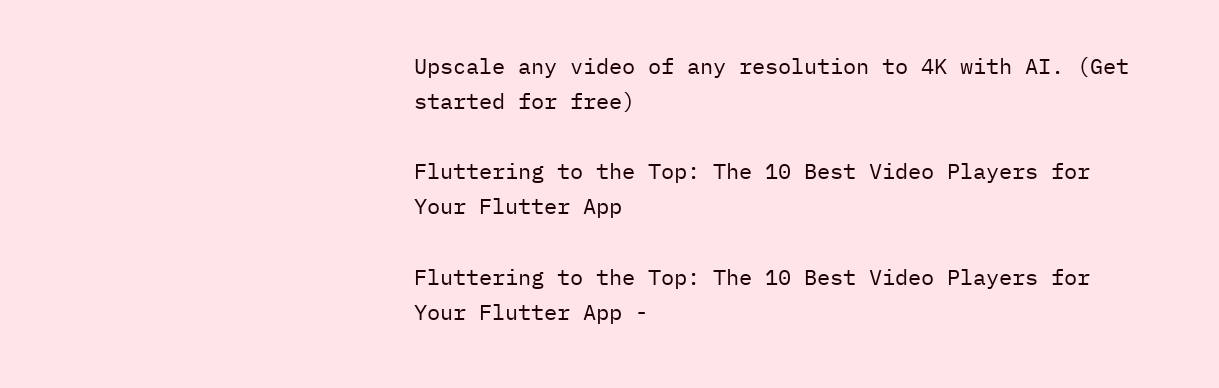Upscale any video of any resolution to 4K with AI. (Get started for free)

Fluttering to the Top: The 10 Best Video Players for Your Flutter App

Fluttering to the Top: The 10 Best Video Players for Your Flutter App -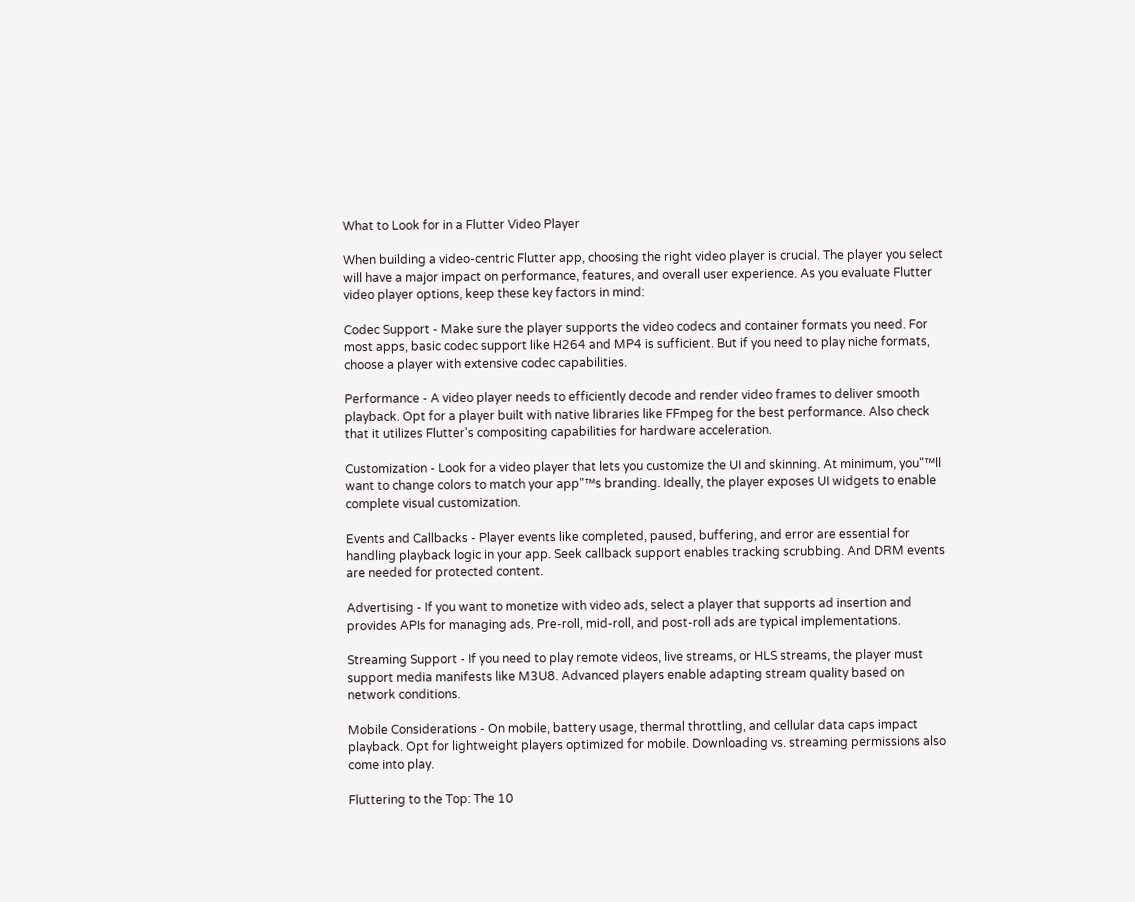What to Look for in a Flutter Video Player

When building a video-centric Flutter app, choosing the right video player is crucial. The player you select will have a major impact on performance, features, and overall user experience. As you evaluate Flutter video player options, keep these key factors in mind:

Codec Support - Make sure the player supports the video codecs and container formats you need. For most apps, basic codec support like H264 and MP4 is sufficient. But if you need to play niche formats, choose a player with extensive codec capabilities.

Performance - A video player needs to efficiently decode and render video frames to deliver smooth playback. Opt for a player built with native libraries like FFmpeg for the best performance. Also check that it utilizes Flutter's compositing capabilities for hardware acceleration.

Customization - Look for a video player that lets you customize the UI and skinning. At minimum, you"™ll want to change colors to match your app"™s branding. Ideally, the player exposes UI widgets to enable complete visual customization.

Events and Callbacks - Player events like completed, paused, buffering, and error are essential for handling playback logic in your app. Seek callback support enables tracking scrubbing. And DRM events are needed for protected content.

Advertising - If you want to monetize with video ads, select a player that supports ad insertion and provides APIs for managing ads. Pre-roll, mid-roll, and post-roll ads are typical implementations.

Streaming Support - If you need to play remote videos, live streams, or HLS streams, the player must support media manifests like M3U8. Advanced players enable adapting stream quality based on network conditions.

Mobile Considerations - On mobile, battery usage, thermal throttling, and cellular data caps impact playback. Opt for lightweight players optimized for mobile. Downloading vs. streaming permissions also come into play.

Fluttering to the Top: The 10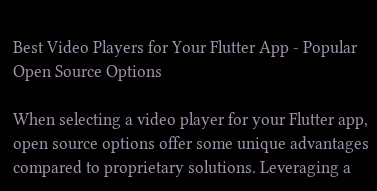Best Video Players for Your Flutter App - Popular Open Source Options

When selecting a video player for your Flutter app, open source options offer some unique advantages compared to proprietary solutions. Leveraging a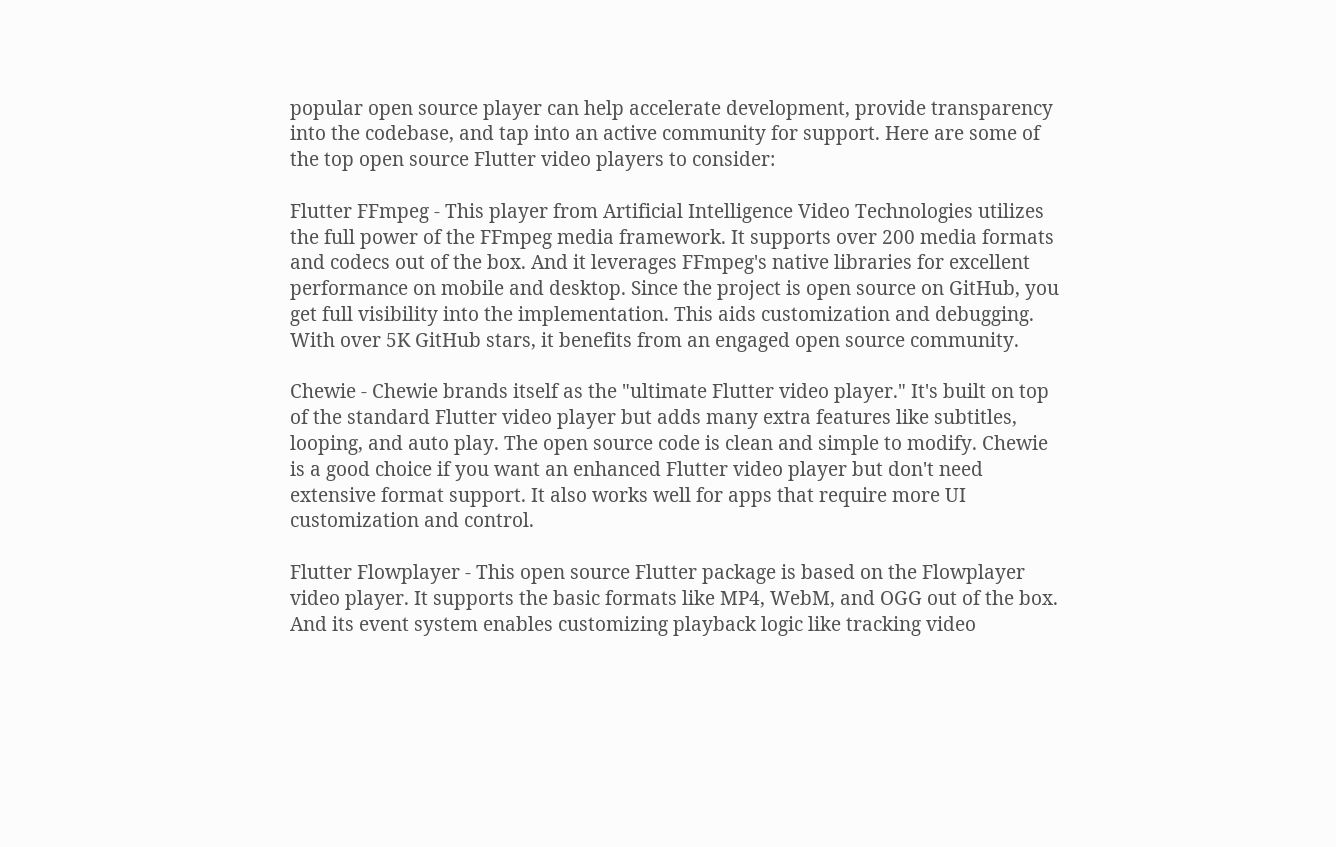popular open source player can help accelerate development, provide transparency into the codebase, and tap into an active community for support. Here are some of the top open source Flutter video players to consider:

Flutter FFmpeg - This player from Artificial Intelligence Video Technologies utilizes the full power of the FFmpeg media framework. It supports over 200 media formats and codecs out of the box. And it leverages FFmpeg's native libraries for excellent performance on mobile and desktop. Since the project is open source on GitHub, you get full visibility into the implementation. This aids customization and debugging. With over 5K GitHub stars, it benefits from an engaged open source community.

Chewie - Chewie brands itself as the "ultimate Flutter video player." It's built on top of the standard Flutter video player but adds many extra features like subtitles, looping, and auto play. The open source code is clean and simple to modify. Chewie is a good choice if you want an enhanced Flutter video player but don't need extensive format support. It also works well for apps that require more UI customization and control.

Flutter Flowplayer - This open source Flutter package is based on the Flowplayer video player. It supports the basic formats like MP4, WebM, and OGG out of the box. And its event system enables customizing playback logic like tracking video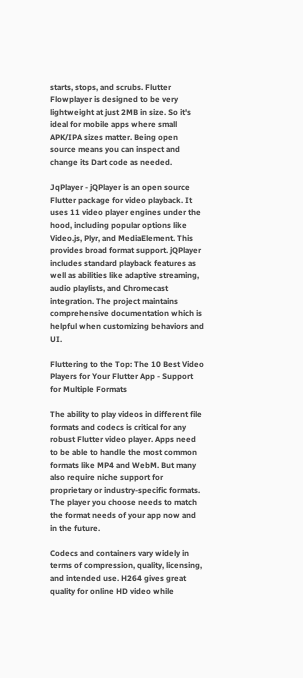starts, stops, and scrubs. Flutter Flowplayer is designed to be very lightweight at just 2MB in size. So it's ideal for mobile apps where small APK/IPA sizes matter. Being open source means you can inspect and change its Dart code as needed.

JqPlayer - jQPlayer is an open source Flutter package for video playback. It uses 11 video player engines under the hood, including popular options like Video.js, Plyr, and MediaElement. This provides broad format support. jQPlayer includes standard playback features as well as abilities like adaptive streaming, audio playlists, and Chromecast integration. The project maintains comprehensive documentation which is helpful when customizing behaviors and UI.

Fluttering to the Top: The 10 Best Video Players for Your Flutter App - Support for Multiple Formats

The ability to play videos in different file formats and codecs is critical for any robust Flutter video player. Apps need to be able to handle the most common formats like MP4 and WebM. But many also require niche support for proprietary or industry-specific formats. The player you choose needs to match the format needs of your app now and in the future.

Codecs and containers vary widely in terms of compression, quality, licensing, and intended use. H264 gives great quality for online HD video while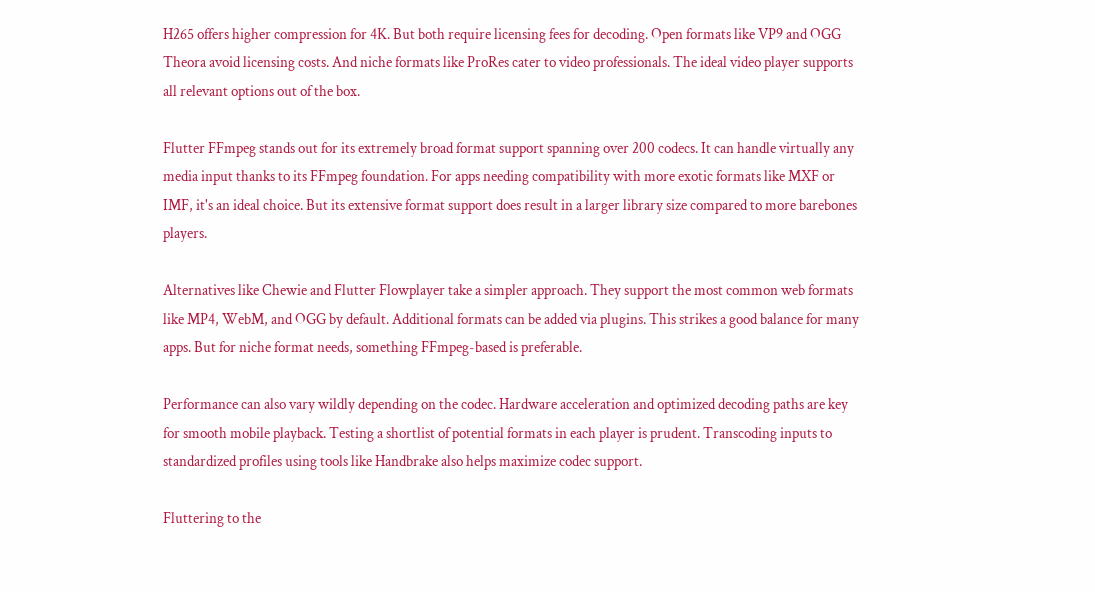H265 offers higher compression for 4K. But both require licensing fees for decoding. Open formats like VP9 and OGG Theora avoid licensing costs. And niche formats like ProRes cater to video professionals. The ideal video player supports all relevant options out of the box.

Flutter FFmpeg stands out for its extremely broad format support spanning over 200 codecs. It can handle virtually any media input thanks to its FFmpeg foundation. For apps needing compatibility with more exotic formats like MXF or IMF, it's an ideal choice. But its extensive format support does result in a larger library size compared to more barebones players.

Alternatives like Chewie and Flutter Flowplayer take a simpler approach. They support the most common web formats like MP4, WebM, and OGG by default. Additional formats can be added via plugins. This strikes a good balance for many apps. But for niche format needs, something FFmpeg-based is preferable.

Performance can also vary wildly depending on the codec. Hardware acceleration and optimized decoding paths are key for smooth mobile playback. Testing a shortlist of potential formats in each player is prudent. Transcoding inputs to standardized profiles using tools like Handbrake also helps maximize codec support.

Fluttering to the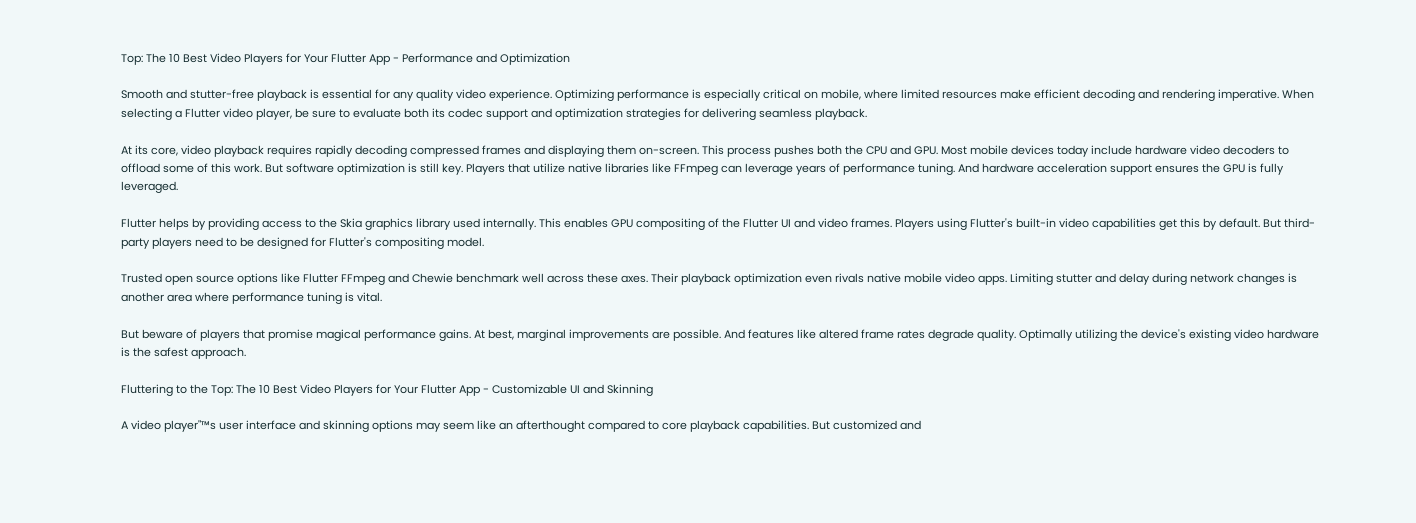Top: The 10 Best Video Players for Your Flutter App - Performance and Optimization

Smooth and stutter-free playback is essential for any quality video experience. Optimizing performance is especially critical on mobile, where limited resources make efficient decoding and rendering imperative. When selecting a Flutter video player, be sure to evaluate both its codec support and optimization strategies for delivering seamless playback.

At its core, video playback requires rapidly decoding compressed frames and displaying them on-screen. This process pushes both the CPU and GPU. Most mobile devices today include hardware video decoders to offload some of this work. But software optimization is still key. Players that utilize native libraries like FFmpeg can leverage years of performance tuning. And hardware acceleration support ensures the GPU is fully leveraged.

Flutter helps by providing access to the Skia graphics library used internally. This enables GPU compositing of the Flutter UI and video frames. Players using Flutter's built-in video capabilities get this by default. But third-party players need to be designed for Flutter's compositing model.

Trusted open source options like Flutter FFmpeg and Chewie benchmark well across these axes. Their playback optimization even rivals native mobile video apps. Limiting stutter and delay during network changes is another area where performance tuning is vital.

But beware of players that promise magical performance gains. At best, marginal improvements are possible. And features like altered frame rates degrade quality. Optimally utilizing the device's existing video hardware is the safest approach.

Fluttering to the Top: The 10 Best Video Players for Your Flutter App - Customizable UI and Skinning

A video player"™s user interface and skinning options may seem like an afterthought compared to core playback capabilities. But customized and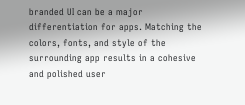branded UI can be a major differentiation for apps. Matching the colors, fonts, and style of the surrounding app results in a cohesive and polished user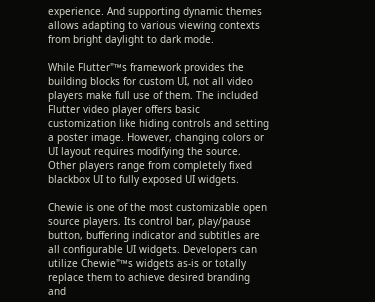experience. And supporting dynamic themes allows adapting to various viewing contexts from bright daylight to dark mode.

While Flutter"™s framework provides the building blocks for custom UI, not all video players make full use of them. The included Flutter video player offers basic customization like hiding controls and setting a poster image. However, changing colors or UI layout requires modifying the source. Other players range from completely fixed blackbox UI to fully exposed UI widgets.

Chewie is one of the most customizable open source players. Its control bar, play/pause button, buffering indicator and subtitles are all configurable UI widgets. Developers can utilize Chewie"™s widgets as-is or totally replace them to achieve desired branding and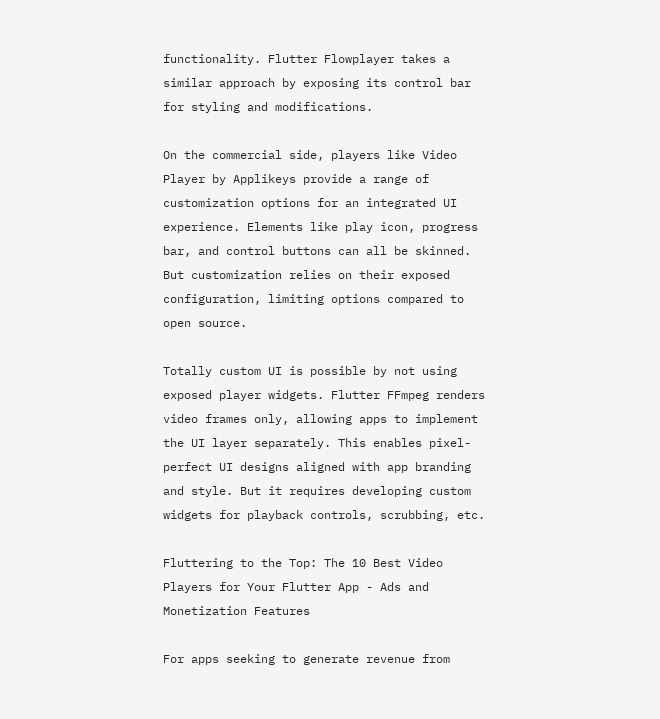functionality. Flutter Flowplayer takes a similar approach by exposing its control bar for styling and modifications.

On the commercial side, players like Video Player by Applikeys provide a range of customization options for an integrated UI experience. Elements like play icon, progress bar, and control buttons can all be skinned. But customization relies on their exposed configuration, limiting options compared to open source.

Totally custom UI is possible by not using exposed player widgets. Flutter FFmpeg renders video frames only, allowing apps to implement the UI layer separately. This enables pixel-perfect UI designs aligned with app branding and style. But it requires developing custom widgets for playback controls, scrubbing, etc.

Fluttering to the Top: The 10 Best Video Players for Your Flutter App - Ads and Monetization Features

For apps seeking to generate revenue from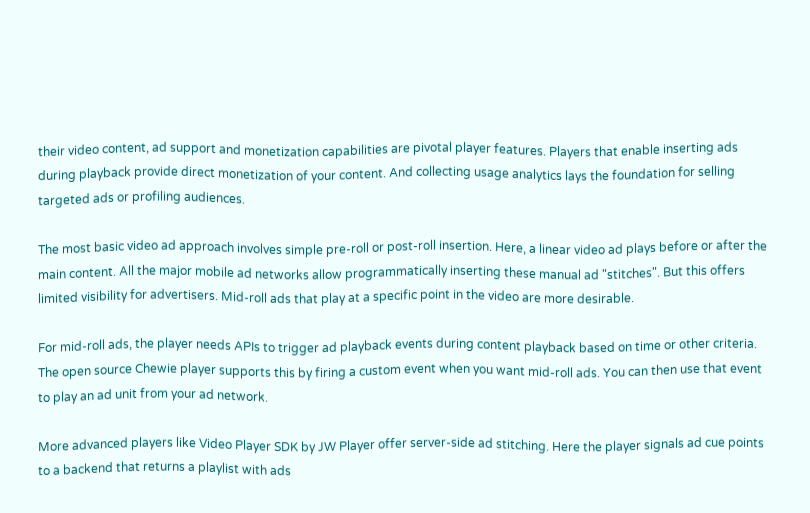their video content, ad support and monetization capabilities are pivotal player features. Players that enable inserting ads during playback provide direct monetization of your content. And collecting usage analytics lays the foundation for selling targeted ads or profiling audiences.

The most basic video ad approach involves simple pre-roll or post-roll insertion. Here, a linear video ad plays before or after the main content. All the major mobile ad networks allow programmatically inserting these manual ad "stitches". But this offers limited visibility for advertisers. Mid-roll ads that play at a specific point in the video are more desirable.

For mid-roll ads, the player needs APIs to trigger ad playback events during content playback based on time or other criteria. The open source Chewie player supports this by firing a custom event when you want mid-roll ads. You can then use that event to play an ad unit from your ad network.

More advanced players like Video Player SDK by JW Player offer server-side ad stitching. Here the player signals ad cue points to a backend that returns a playlist with ads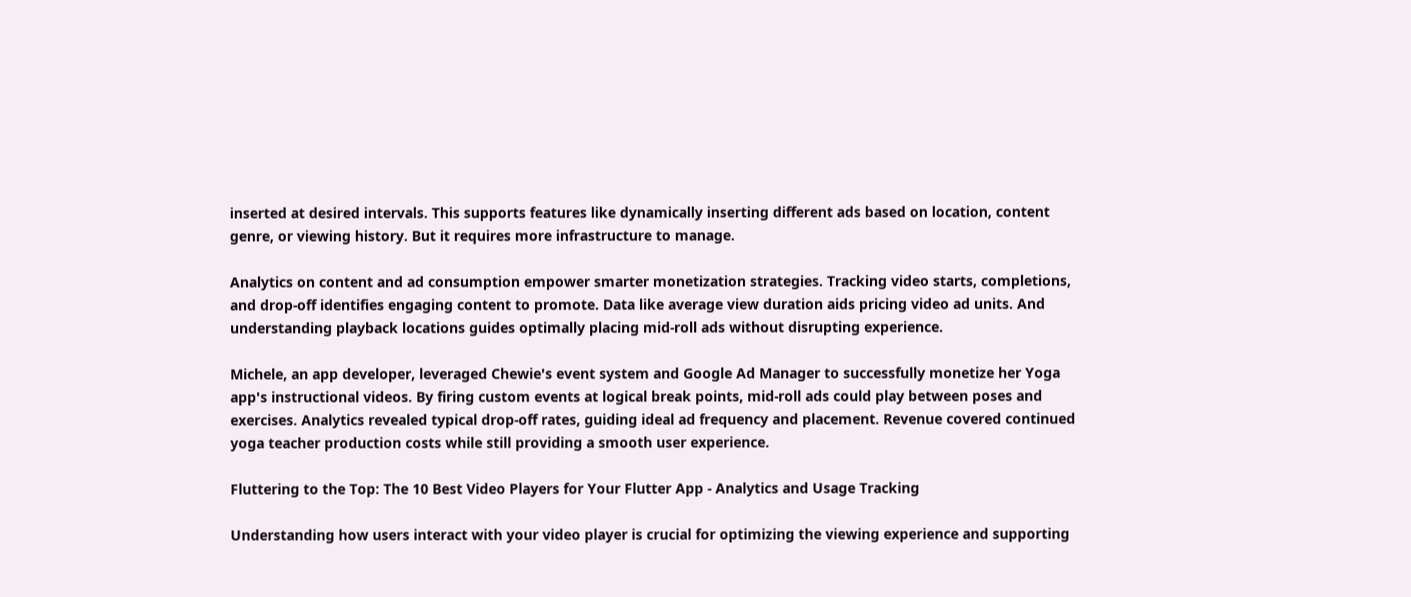inserted at desired intervals. This supports features like dynamically inserting different ads based on location, content genre, or viewing history. But it requires more infrastructure to manage.

Analytics on content and ad consumption empower smarter monetization strategies. Tracking video starts, completions, and drop-off identifies engaging content to promote. Data like average view duration aids pricing video ad units. And understanding playback locations guides optimally placing mid-roll ads without disrupting experience.

Michele, an app developer, leveraged Chewie's event system and Google Ad Manager to successfully monetize her Yoga app's instructional videos. By firing custom events at logical break points, mid-roll ads could play between poses and exercises. Analytics revealed typical drop-off rates, guiding ideal ad frequency and placement. Revenue covered continued yoga teacher production costs while still providing a smooth user experience.

Fluttering to the Top: The 10 Best Video Players for Your Flutter App - Analytics and Usage Tracking

Understanding how users interact with your video player is crucial for optimizing the viewing experience and supporting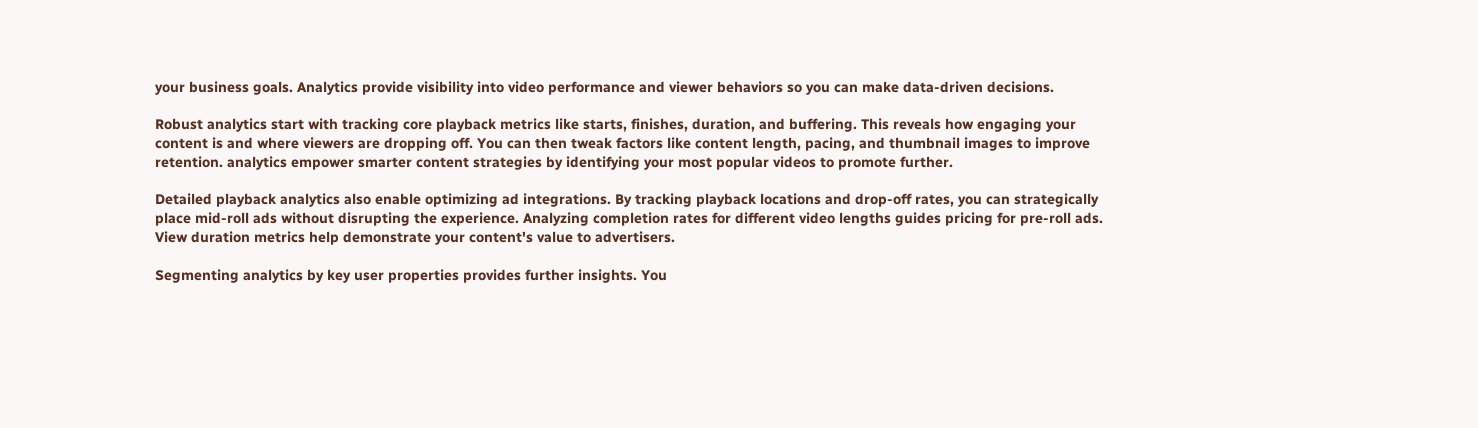your business goals. Analytics provide visibility into video performance and viewer behaviors so you can make data-driven decisions.

Robust analytics start with tracking core playback metrics like starts, finishes, duration, and buffering. This reveals how engaging your content is and where viewers are dropping off. You can then tweak factors like content length, pacing, and thumbnail images to improve retention. analytics empower smarter content strategies by identifying your most popular videos to promote further.

Detailed playback analytics also enable optimizing ad integrations. By tracking playback locations and drop-off rates, you can strategically place mid-roll ads without disrupting the experience. Analyzing completion rates for different video lengths guides pricing for pre-roll ads. View duration metrics help demonstrate your content's value to advertisers.

Segmenting analytics by key user properties provides further insights. You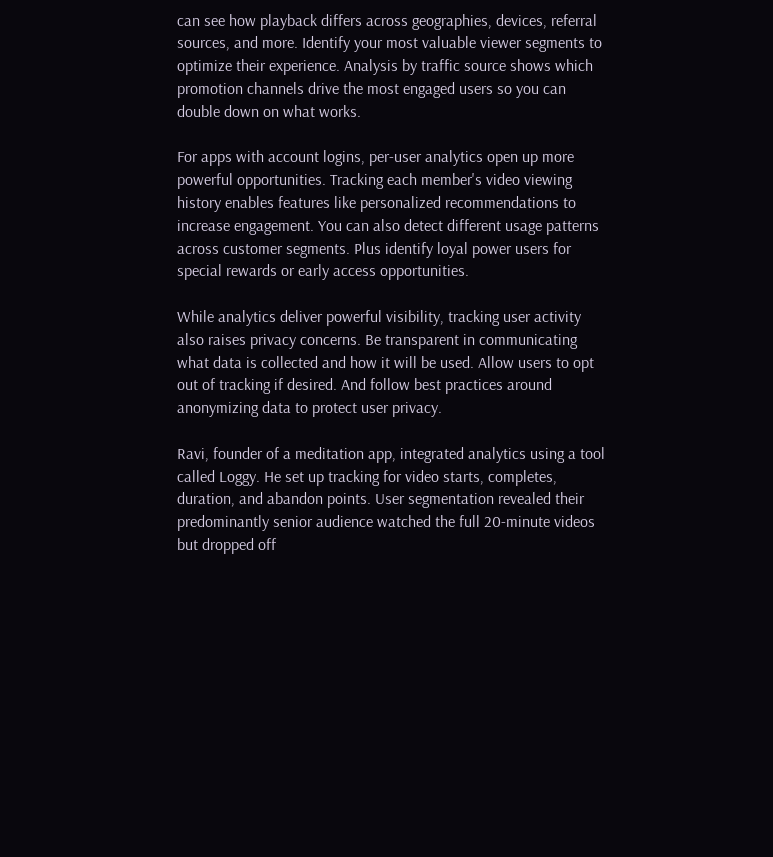can see how playback differs across geographies, devices, referral sources, and more. Identify your most valuable viewer segments to optimize their experience. Analysis by traffic source shows which promotion channels drive the most engaged users so you can double down on what works.

For apps with account logins, per-user analytics open up more powerful opportunities. Tracking each member's video viewing history enables features like personalized recommendations to increase engagement. You can also detect different usage patterns across customer segments. Plus identify loyal power users for special rewards or early access opportunities.

While analytics deliver powerful visibility, tracking user activity also raises privacy concerns. Be transparent in communicating what data is collected and how it will be used. Allow users to opt out of tracking if desired. And follow best practices around anonymizing data to protect user privacy.

Ravi, founder of a meditation app, integrated analytics using a tool called Loggy. He set up tracking for video starts, completes, duration, and abandon points. User segmentation revealed their predominantly senior audience watched the full 20-minute videos but dropped off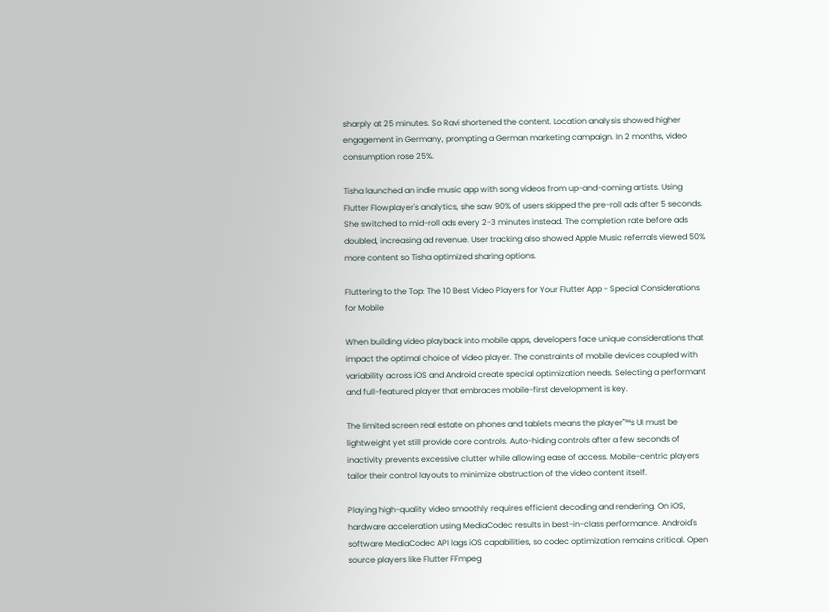sharply at 25 minutes. So Ravi shortened the content. Location analysis showed higher engagement in Germany, prompting a German marketing campaign. In 2 months, video consumption rose 25%.

Tisha launched an indie music app with song videos from up-and-coming artists. Using Flutter Flowplayer's analytics, she saw 90% of users skipped the pre-roll ads after 5 seconds. She switched to mid-roll ads every 2-3 minutes instead. The completion rate before ads doubled, increasing ad revenue. User tracking also showed Apple Music referrals viewed 50% more content so Tisha optimized sharing options.

Fluttering to the Top: The 10 Best Video Players for Your Flutter App - Special Considerations for Mobile

When building video playback into mobile apps, developers face unique considerations that impact the optimal choice of video player. The constraints of mobile devices coupled with variability across iOS and Android create special optimization needs. Selecting a performant and full-featured player that embraces mobile-first development is key.

The limited screen real estate on phones and tablets means the player"™s UI must be lightweight yet still provide core controls. Auto-hiding controls after a few seconds of inactivity prevents excessive clutter while allowing ease of access. Mobile-centric players tailor their control layouts to minimize obstruction of the video content itself.

Playing high-quality video smoothly requires efficient decoding and rendering. On iOS, hardware acceleration using MediaCodec results in best-in-class performance. Android's software MediaCodec API lags iOS capabilities, so codec optimization remains critical. Open source players like Flutter FFmpeg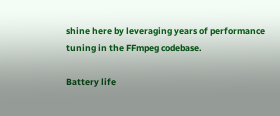shine here by leveraging years of performance tuning in the FFmpeg codebase.

Battery life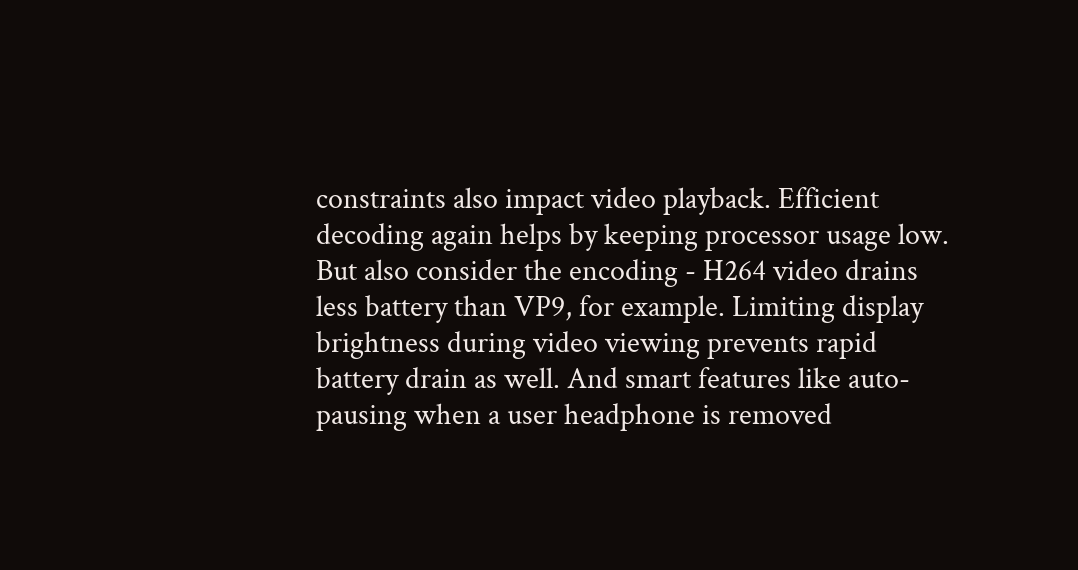constraints also impact video playback. Efficient decoding again helps by keeping processor usage low. But also consider the encoding - H264 video drains less battery than VP9, for example. Limiting display brightness during video viewing prevents rapid battery drain as well. And smart features like auto-pausing when a user headphone is removed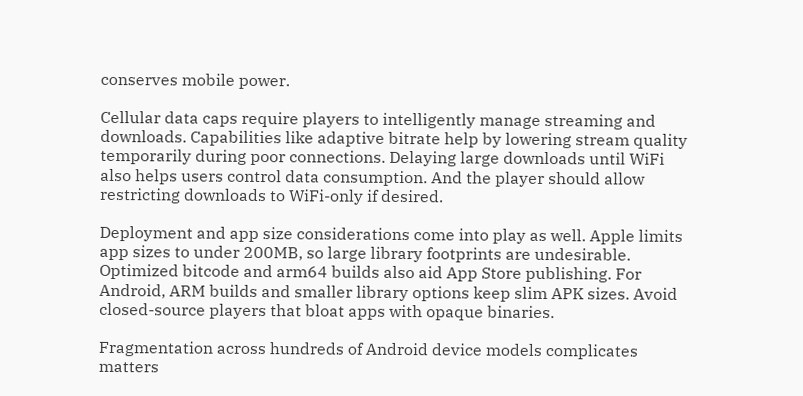conserves mobile power.

Cellular data caps require players to intelligently manage streaming and downloads. Capabilities like adaptive bitrate help by lowering stream quality temporarily during poor connections. Delaying large downloads until WiFi also helps users control data consumption. And the player should allow restricting downloads to WiFi-only if desired.

Deployment and app size considerations come into play as well. Apple limits app sizes to under 200MB, so large library footprints are undesirable. Optimized bitcode and arm64 builds also aid App Store publishing. For Android, ARM builds and smaller library options keep slim APK sizes. Avoid closed-source players that bloat apps with opaque binaries.

Fragmentation across hundreds of Android device models complicates matters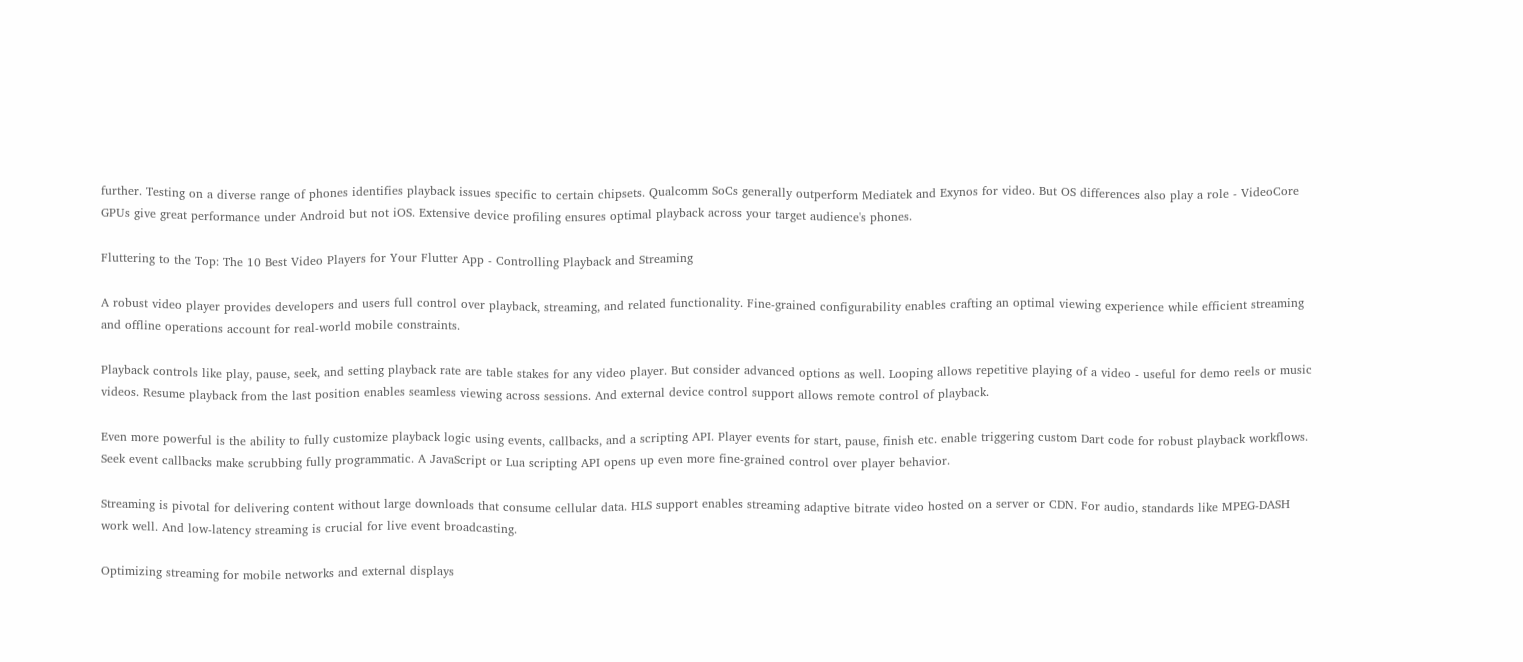further. Testing on a diverse range of phones identifies playback issues specific to certain chipsets. Qualcomm SoCs generally outperform Mediatek and Exynos for video. But OS differences also play a role - VideoCore GPUs give great performance under Android but not iOS. Extensive device profiling ensures optimal playback across your target audience's phones.

Fluttering to the Top: The 10 Best Video Players for Your Flutter App - Controlling Playback and Streaming

A robust video player provides developers and users full control over playback, streaming, and related functionality. Fine-grained configurability enables crafting an optimal viewing experience while efficient streaming and offline operations account for real-world mobile constraints.

Playback controls like play, pause, seek, and setting playback rate are table stakes for any video player. But consider advanced options as well. Looping allows repetitive playing of a video - useful for demo reels or music videos. Resume playback from the last position enables seamless viewing across sessions. And external device control support allows remote control of playback.

Even more powerful is the ability to fully customize playback logic using events, callbacks, and a scripting API. Player events for start, pause, finish etc. enable triggering custom Dart code for robust playback workflows. Seek event callbacks make scrubbing fully programmatic. A JavaScript or Lua scripting API opens up even more fine-grained control over player behavior.

Streaming is pivotal for delivering content without large downloads that consume cellular data. HLS support enables streaming adaptive bitrate video hosted on a server or CDN. For audio, standards like MPEG-DASH work well. And low-latency streaming is crucial for live event broadcasting.

Optimizing streaming for mobile networks and external displays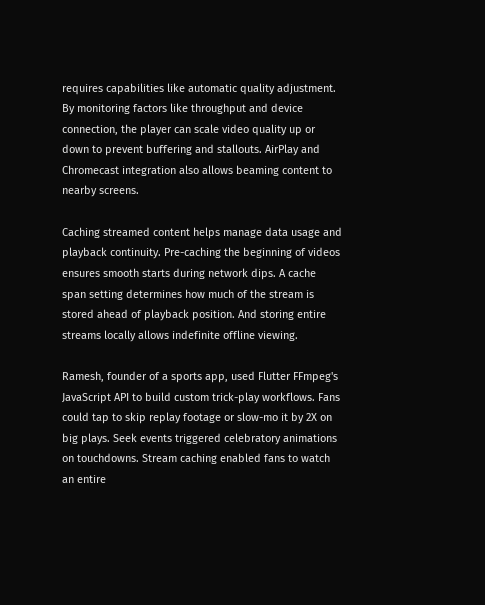requires capabilities like automatic quality adjustment. By monitoring factors like throughput and device connection, the player can scale video quality up or down to prevent buffering and stallouts. AirPlay and Chromecast integration also allows beaming content to nearby screens.

Caching streamed content helps manage data usage and playback continuity. Pre-caching the beginning of videos ensures smooth starts during network dips. A cache span setting determines how much of the stream is stored ahead of playback position. And storing entire streams locally allows indefinite offline viewing.

Ramesh, founder of a sports app, used Flutter FFmpeg's JavaScript API to build custom trick-play workflows. Fans could tap to skip replay footage or slow-mo it by 2X on big plays. Seek events triggered celebratory animations on touchdowns. Stream caching enabled fans to watch an entire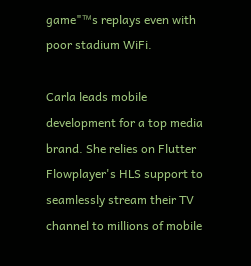game"™s replays even with poor stadium WiFi.

Carla leads mobile development for a top media brand. She relies on Flutter Flowplayer's HLS support to seamlessly stream their TV channel to millions of mobile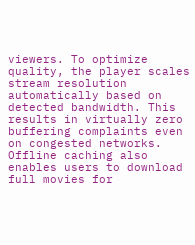viewers. To optimize quality, the player scales stream resolution automatically based on detected bandwidth. This results in virtually zero buffering complaints even on congested networks. Offline caching also enables users to download full movies for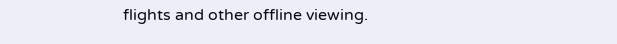flights and other offline viewing.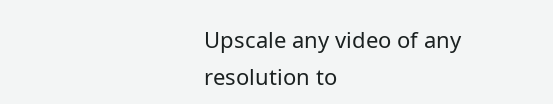Upscale any video of any resolution to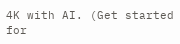4K with AI. (Get started for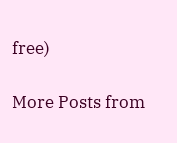free)

More Posts from